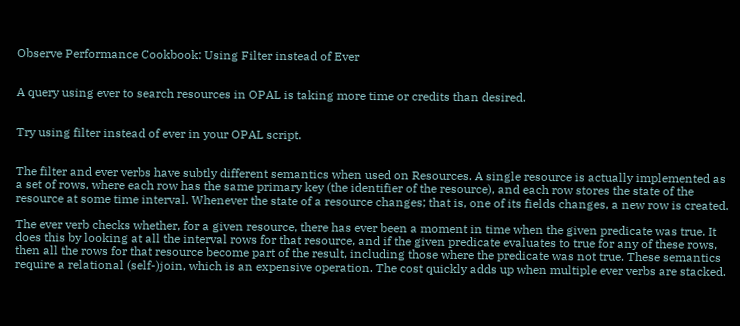Observe Performance Cookbook: Using Filter instead of Ever


A query using ever to search resources in OPAL is taking more time or credits than desired.


Try using filter instead of ever in your OPAL script.


The filter and ever verbs have subtly different semantics when used on Resources. A single resource is actually implemented as a set of rows, where each row has the same primary key (the identifier of the resource), and each row stores the state of the resource at some time interval. Whenever the state of a resource changes; that is, one of its fields changes, a new row is created.

The ever verb checks whether, for a given resource, there has ever been a moment in time when the given predicate was true. It does this by looking at all the interval rows for that resource, and if the given predicate evaluates to true for any of these rows, then all the rows for that resource become part of the result, including those where the predicate was not true. These semantics require a relational (self-)join, which is an expensive operation. The cost quickly adds up when multiple ever verbs are stacked.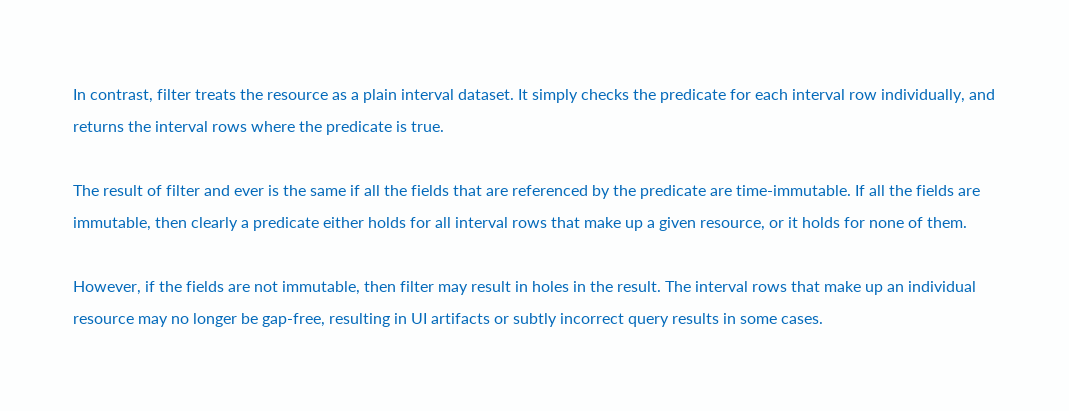In contrast, filter treats the resource as a plain interval dataset. It simply checks the predicate for each interval row individually, and returns the interval rows where the predicate is true.

The result of filter and ever is the same if all the fields that are referenced by the predicate are time-immutable. If all the fields are immutable, then clearly a predicate either holds for all interval rows that make up a given resource, or it holds for none of them.

However, if the fields are not immutable, then filter may result in holes in the result. The interval rows that make up an individual resource may no longer be gap-free, resulting in UI artifacts or subtly incorrect query results in some cases.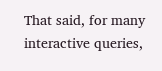That said, for many interactive queries,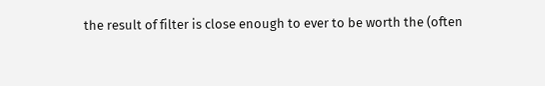the result of filter is close enough to ever to be worth the (often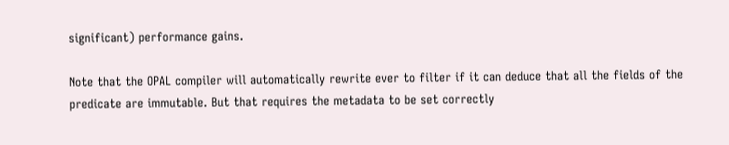significant) performance gains.

Note that the OPAL compiler will automatically rewrite ever to filter if it can deduce that all the fields of the predicate are immutable. But that requires the metadata to be set correctly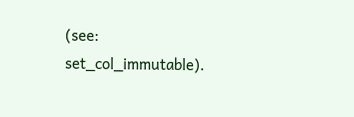(see: set_col_immutable).